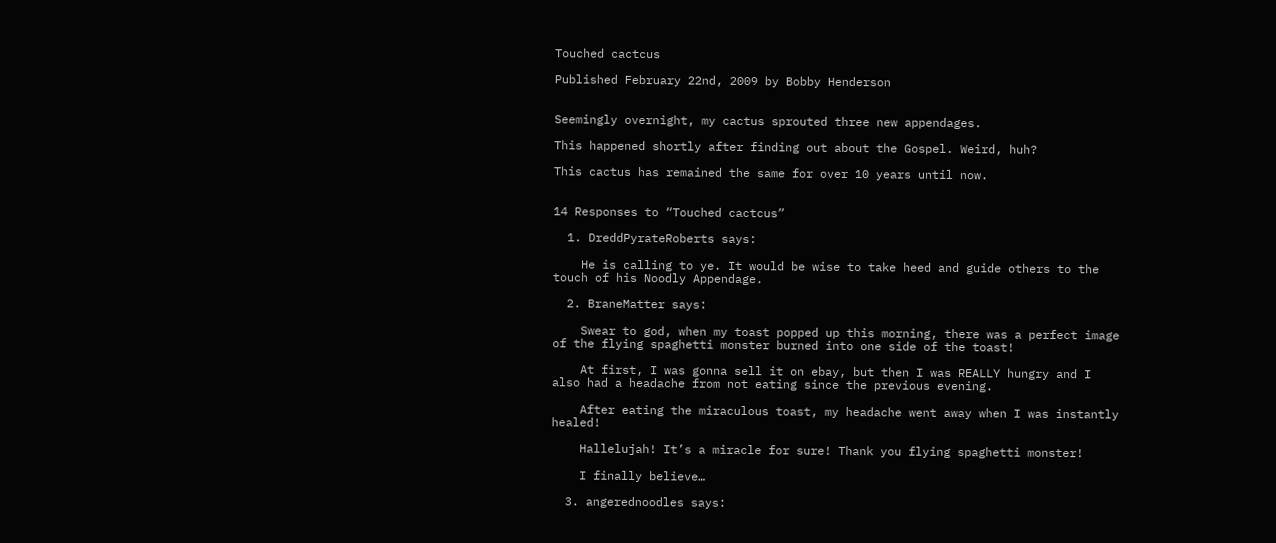Touched cactcus

Published February 22nd, 2009 by Bobby Henderson


Seemingly overnight, my cactus sprouted three new appendages.

This happened shortly after finding out about the Gospel. Weird, huh?

This cactus has remained the same for over 10 years until now.


14 Responses to “Touched cactcus”

  1. DreddPyrateRoberts says:

    He is calling to ye. It would be wise to take heed and guide others to the touch of his Noodly Appendage.

  2. BraneMatter says:

    Swear to god, when my toast popped up this morning, there was a perfect image of the flying spaghetti monster burned into one side of the toast!

    At first, I was gonna sell it on ebay, but then I was REALLY hungry and I also had a headache from not eating since the previous evening.

    After eating the miraculous toast, my headache went away when I was instantly healed!

    Hallelujah! It’s a miracle for sure! Thank you flying spaghetti monster!

    I finally believe…

  3. angerednoodles says: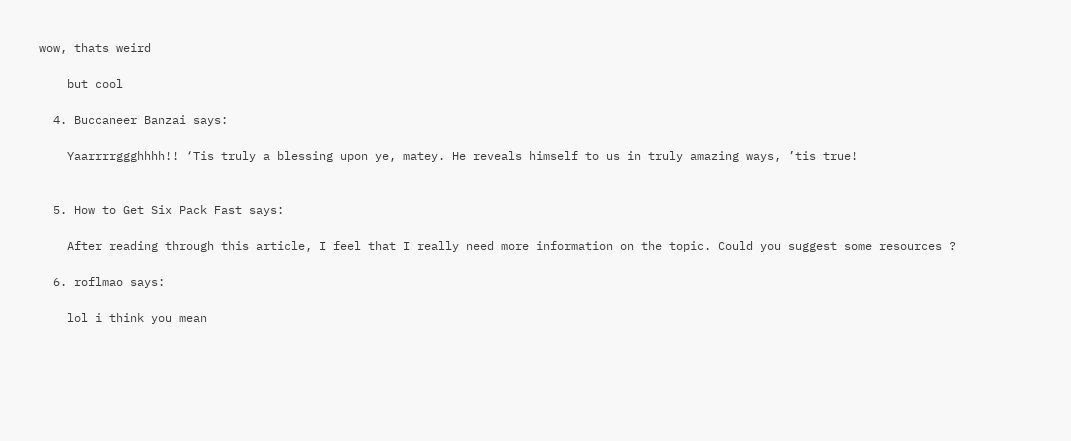wow, thats weird

    but cool

  4. Buccaneer Banzai says:

    Yaarrrrggghhhh!! ‘Tis truly a blessing upon ye, matey. He reveals himself to us in truly amazing ways, ’tis true!


  5. How to Get Six Pack Fast says:

    After reading through this article, I feel that I really need more information on the topic. Could you suggest some resources ?

  6. roflmao says:

    lol i think you mean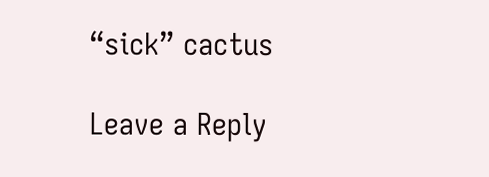“sick” cactus

Leave a Reply